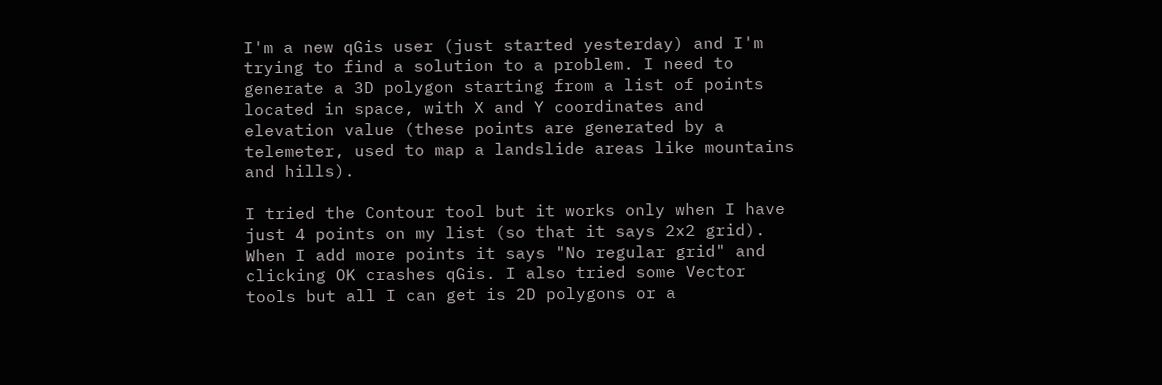I'm a new qGis user (just started yesterday) and I'm trying to find a solution to a problem. I need to generate a 3D polygon starting from a list of points located in space, with X and Y coordinates and elevation value (these points are generated by a telemeter, used to map a landslide areas like mountains and hills).

I tried the Contour tool but it works only when I have just 4 points on my list (so that it says 2x2 grid). When I add more points it says "No regular grid" and clicking OK crashes qGis. I also tried some Vector tools but all I can get is 2D polygons or a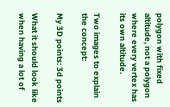polygon with fixed altitude, not a polygon where every vertex has its own altitude.

Two images to explain the concept:

My 3D points: 3d points

What it should look like when having a lot of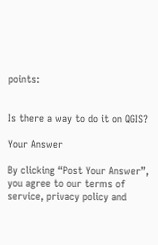points:


Is there a way to do it on QGIS?

Your Answer

By clicking “Post Your Answer”, you agree to our terms of service, privacy policy and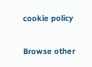cookie policy

Browse other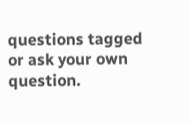questions tagged or ask your own question.